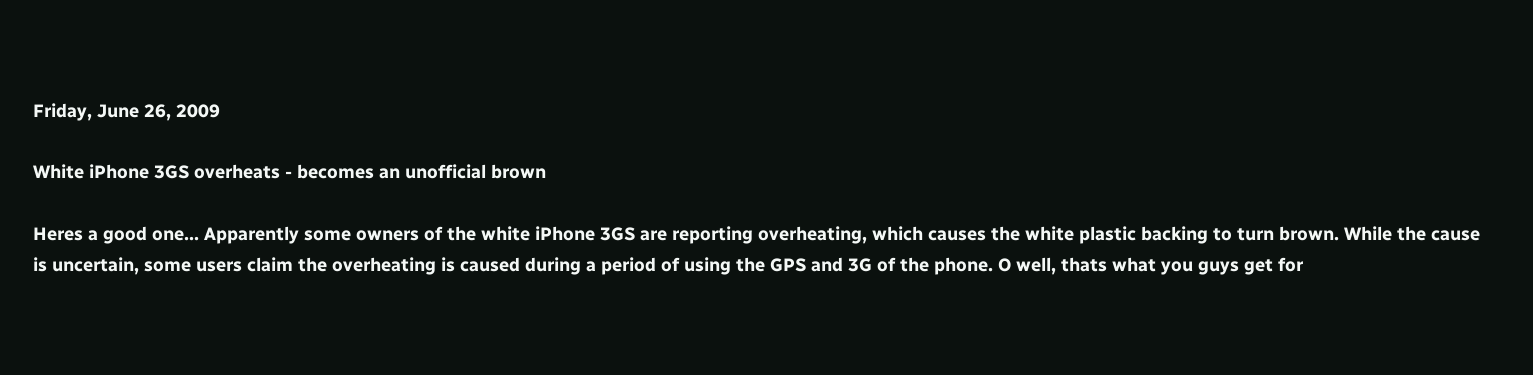Friday, June 26, 2009

White iPhone 3GS overheats - becomes an unofficial brown

Heres a good one... Apparently some owners of the white iPhone 3GS are reporting overheating, which causes the white plastic backing to turn brown. While the cause is uncertain, some users claim the overheating is caused during a period of using the GPS and 3G of the phone. O well, thats what you guys get for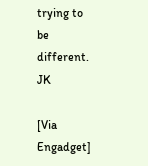trying to be different. JK

[Via Engadget]